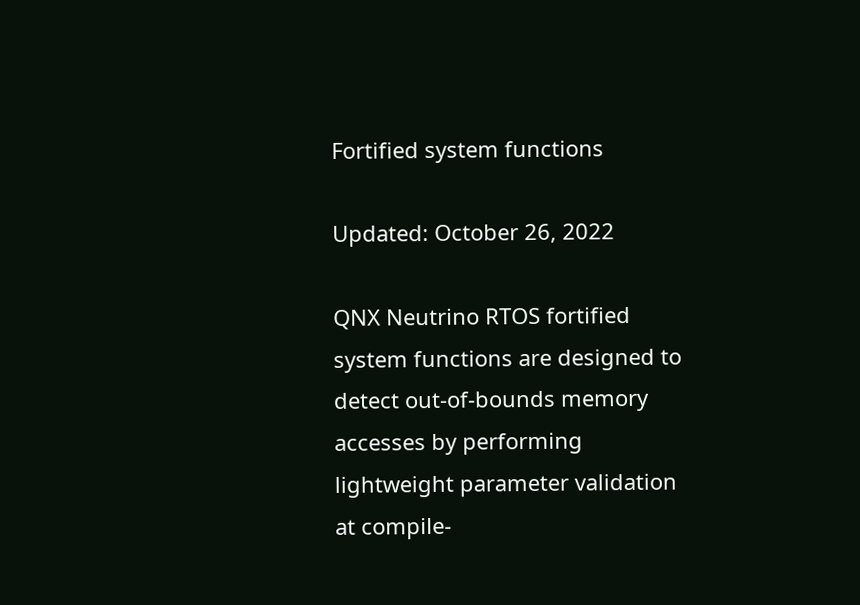Fortified system functions

Updated: October 26, 2022

QNX Neutrino RTOS fortified system functions are designed to detect out-of-bounds memory accesses by performing lightweight parameter validation at compile-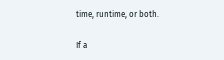time, runtime, or both.

If a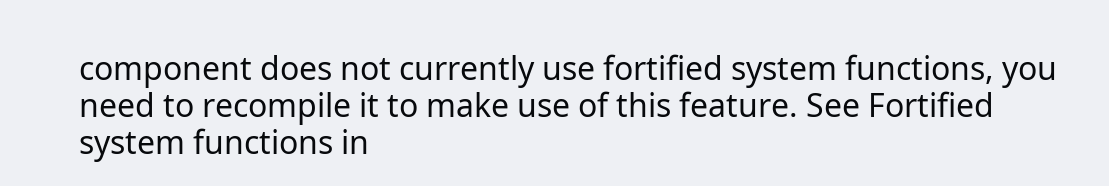component does not currently use fortified system functions, you need to recompile it to make use of this feature. See Fortified system functions in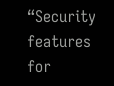“Security features for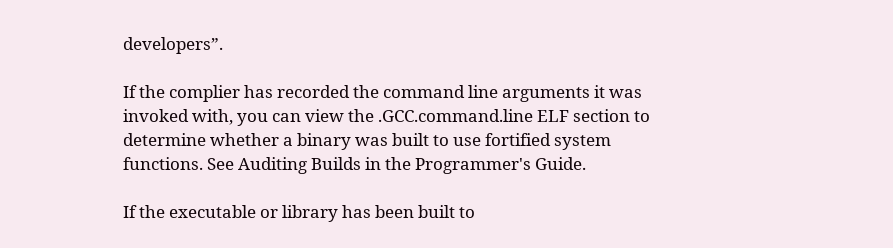developers”.

If the complier has recorded the command line arguments it was invoked with, you can view the .GCC.command.line ELF section to determine whether a binary was built to use fortified system functions. See Auditing Builds in the Programmer's Guide.

If the executable or library has been built to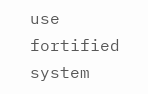use fortified system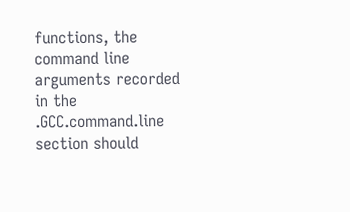functions, the command line arguments recorded in the .GCC.command.line section should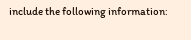include the following information: